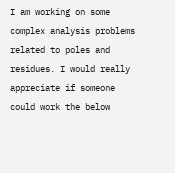I am working on some complex analysis problems related to poles and residues. I would really appreciate if someone could work the below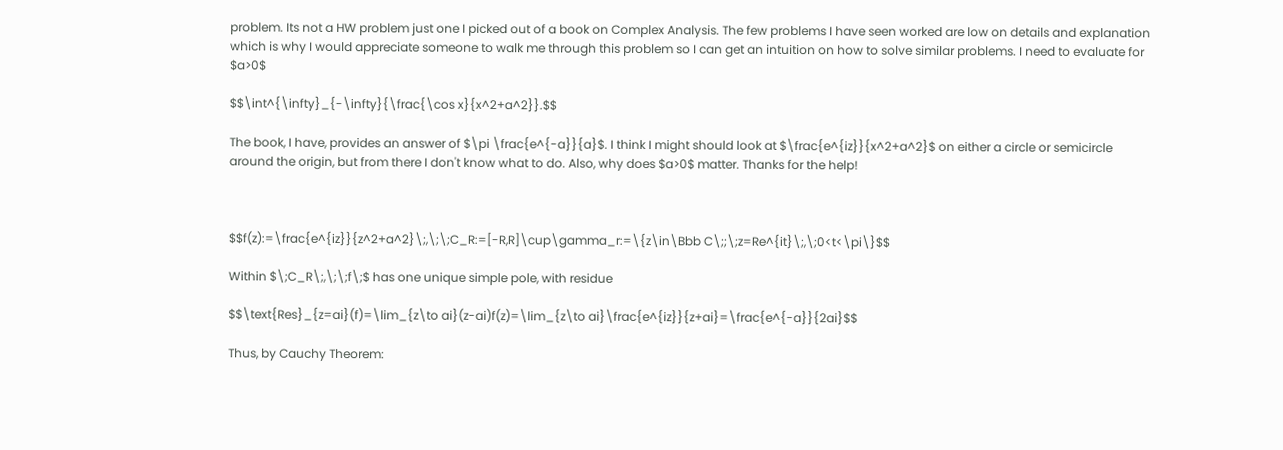problem. Its not a HW problem just one I picked out of a book on Complex Analysis. The few problems I have seen worked are low on details and explanation which is why I would appreciate someone to walk me through this problem so I can get an intuition on how to solve similar problems. I need to evaluate for $a>0$

$$\int^{\infty}_{-\infty}{\frac{\cos x}{x^2+a^2}}.$$

The book, I have, provides an answer of $\pi \frac{e^{-a}}{a}$. I think I might should look at $\frac{e^{iz}}{x^2+a^2}$ on either a circle or semicircle around the origin, but from there I don't know what to do. Also, why does $a>0$ matter. Thanks for the help!



$$f(z):=\frac{e^{iz}}{z^2+a^2}\;,\;\;C_R:=[-R,R]\cup\gamma_r:=\{z\in\Bbb C\;;\;z=Re^{it}\;,\;0<t<\pi\}$$

Within $\;C_R\;,\;\;f\;$ has one unique simple pole, with residue

$$\text{Res}_{z=ai}(f)=\lim_{z\to ai}(z-ai)f(z)=\lim_{z\to ai}\frac{e^{iz}}{z+ai}=\frac{e^{-a}}{2ai}$$

Thus, by Cauchy Theorem: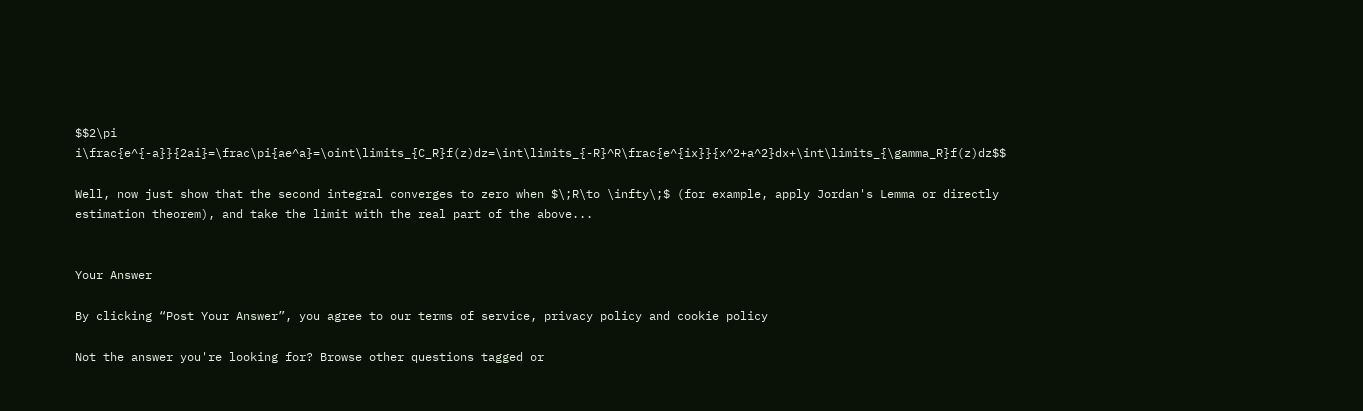$$2\pi i\frac{e^{-a}}{2ai}=\frac\pi{ae^a}=\oint\limits_{C_R}f(z)dz=\int\limits_{-R}^R\frac{e^{ix}}{x^2+a^2}dx+\int\limits_{\gamma_R}f(z)dz$$

Well, now just show that the second integral converges to zero when $\;R\to \infty\;$ (for example, apply Jordan's Lemma or directly estimation theorem), and take the limit with the real part of the above...


Your Answer

By clicking “Post Your Answer”, you agree to our terms of service, privacy policy and cookie policy

Not the answer you're looking for? Browse other questions tagged or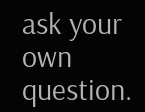ask your own question.